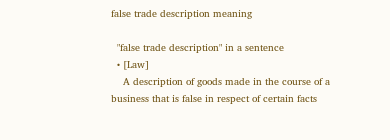false trade description meaning

  "false trade description" in a sentence
  • [Law]
    A description of goods made in the course of a business that is false in respect of certain facts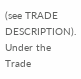(see TRADE DESCRIPTION). Under the Trade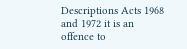Descriptions Acts 1968 and 1972 it is an offence to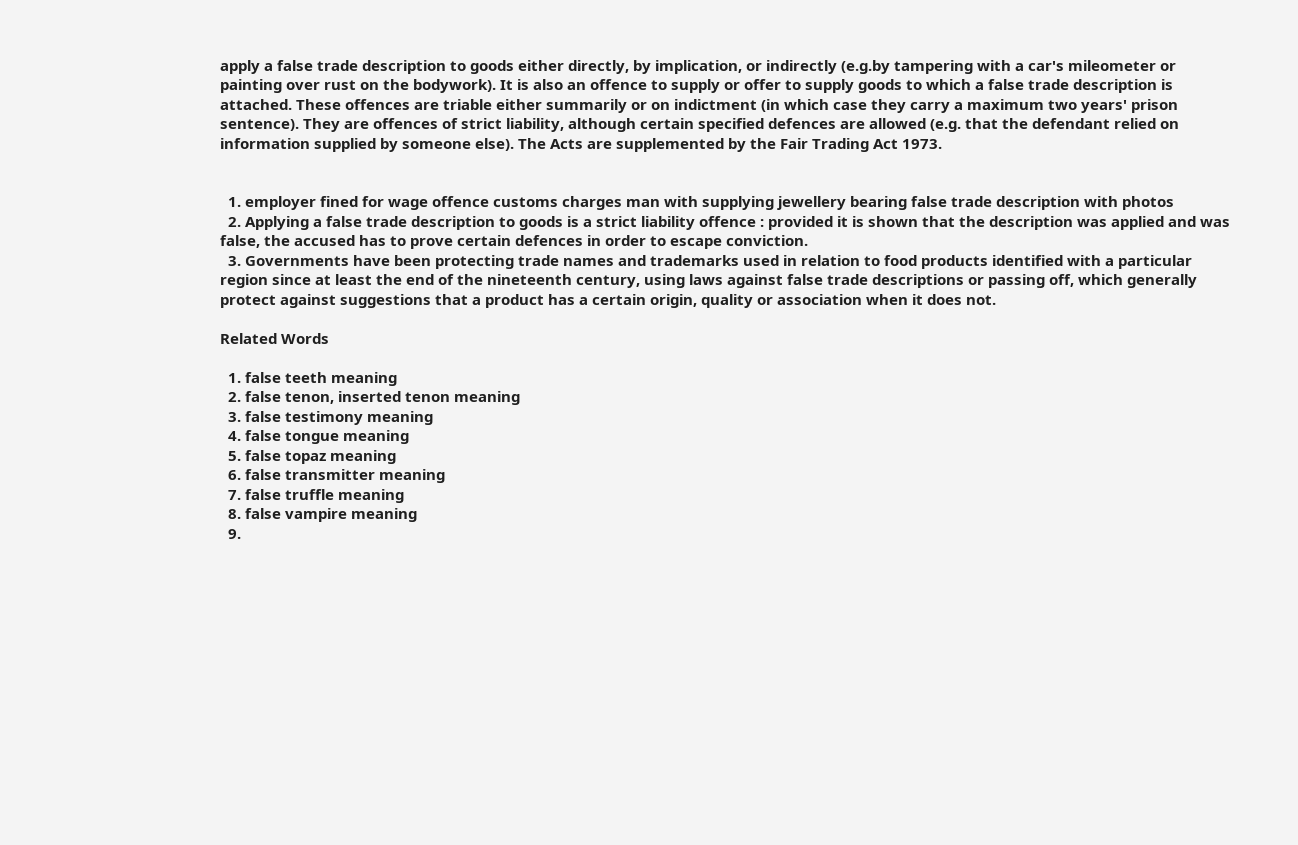apply a false trade description to goods either directly, by implication, or indirectly (e.g.by tampering with a car's mileometer or painting over rust on the bodywork). It is also an offence to supply or offer to supply goods to which a false trade description is attached. These offences are triable either summarily or on indictment (in which case they carry a maximum two years' prison sentence). They are offences of strict liability, although certain specified defences are allowed (e.g. that the defendant relied on information supplied by someone else). The Acts are supplemented by the Fair Trading Act 1973.


  1. employer fined for wage offence customs charges man with supplying jewellery bearing false trade description with photos
  2. Applying a false trade description to goods is a strict liability offence : provided it is shown that the description was applied and was false, the accused has to prove certain defences in order to escape conviction.
  3. Governments have been protecting trade names and trademarks used in relation to food products identified with a particular region since at least the end of the nineteenth century, using laws against false trade descriptions or passing off, which generally protect against suggestions that a product has a certain origin, quality or association when it does not.

Related Words

  1. false teeth meaning
  2. false tenon, inserted tenon meaning
  3. false testimony meaning
  4. false tongue meaning
  5. false topaz meaning
  6. false transmitter meaning
  7. false truffle meaning
  8. false vampire meaning
  9.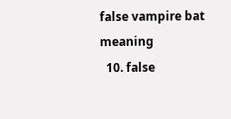false vampire bat meaning
  10. false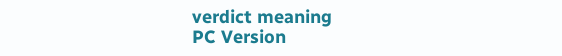verdict meaning
PC Version